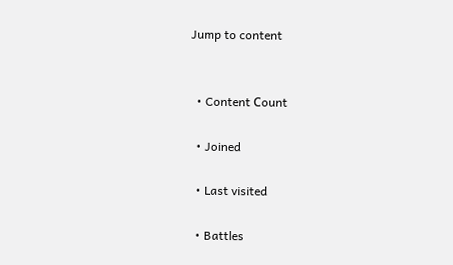Jump to content


  • Content Сount

  • Joined

  • Last visited

  • Battles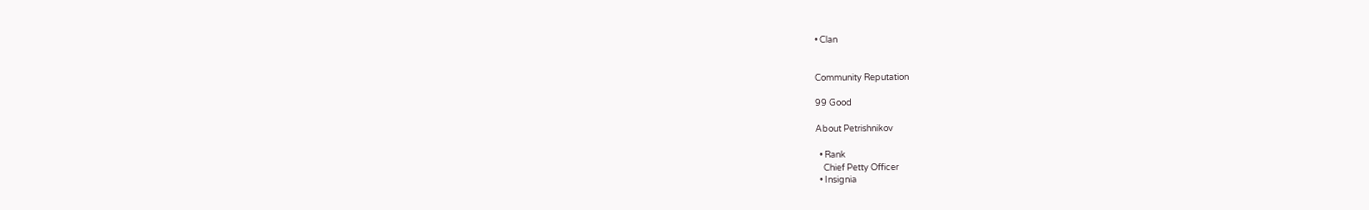• Clan


Community Reputation

99 Good

About Petrishnikov

  • Rank
    Chief Petty Officer
  • Insignia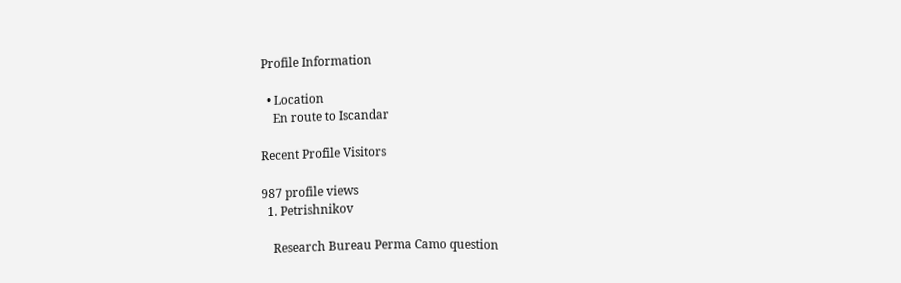Profile Information

  • Location
    En route to Iscandar

Recent Profile Visitors

987 profile views
  1. Petrishnikov

    Research Bureau Perma Camo question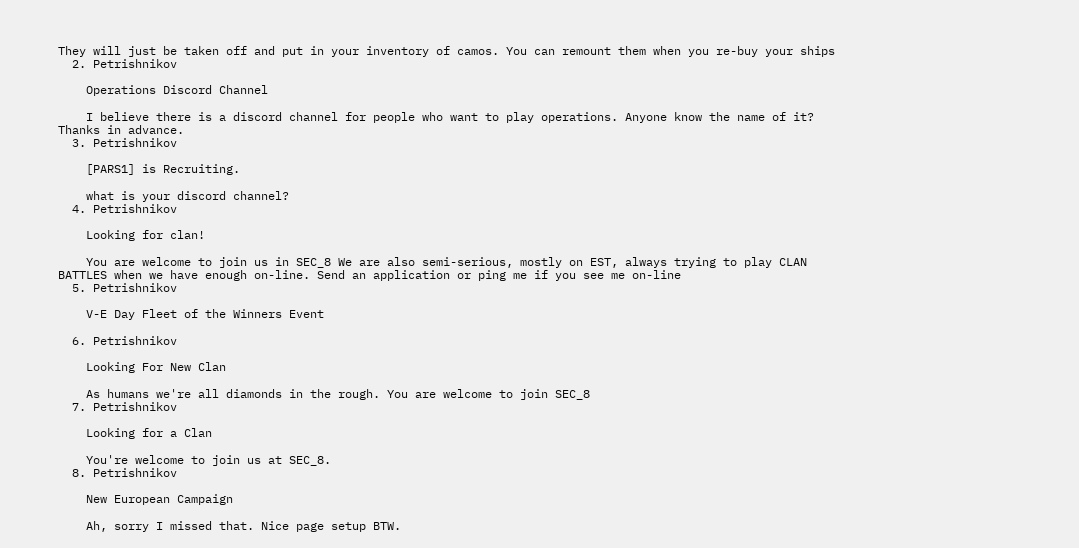They will just be taken off and put in your inventory of camos. You can remount them when you re-buy your ships
  2. Petrishnikov

    Operations Discord Channel

    I believe there is a discord channel for people who want to play operations. Anyone know the name of it? Thanks in advance.
  3. Petrishnikov

    [PARS1] is Recruiting.

    what is your discord channel?
  4. Petrishnikov

    Looking for clan!

    You are welcome to join us in SEC_8 We are also semi-serious, mostly on EST, always trying to play CLAN BATTLES when we have enough on-line. Send an application or ping me if you see me on-line
  5. Petrishnikov

    V-E Day Fleet of the Winners Event

  6. Petrishnikov

    Looking For New Clan

    As humans we're all diamonds in the rough. You are welcome to join SEC_8
  7. Petrishnikov

    Looking for a Clan

    You're welcome to join us at SEC_8.
  8. Petrishnikov

    New European Campaign

    Ah, sorry I missed that. Nice page setup BTW.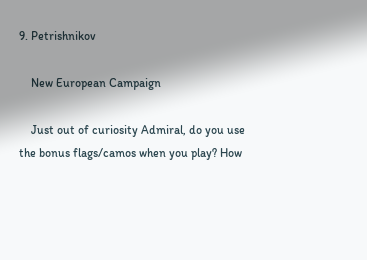9. Petrishnikov

    New European Campaign

    Just out of curiosity Admiral, do you use the bonus flags/camos when you play? How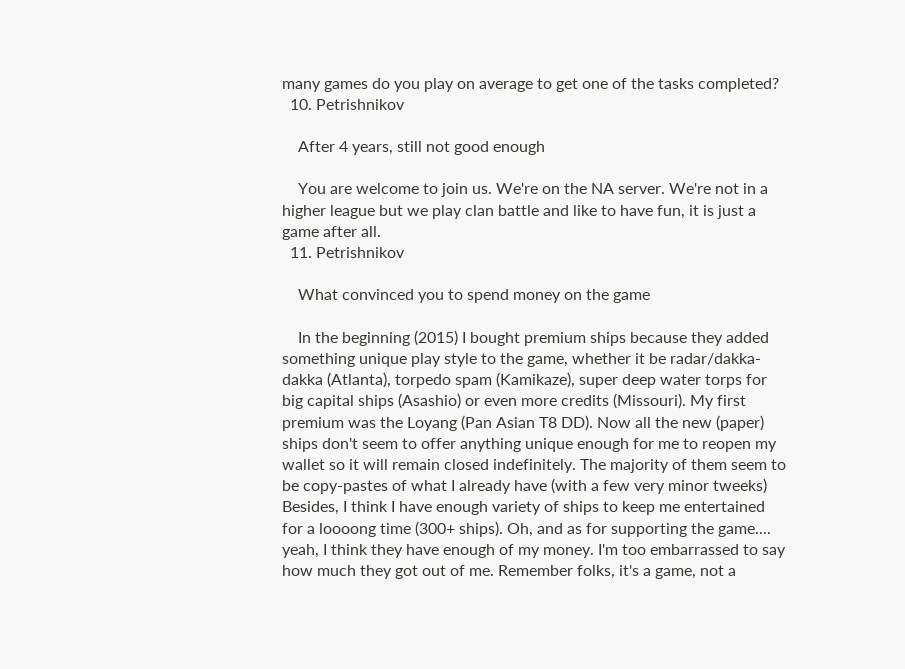many games do you play on average to get one of the tasks completed?
  10. Petrishnikov

    After 4 years, still not good enough

    You are welcome to join us. We're on the NA server. We're not in a higher league but we play clan battle and like to have fun, it is just a game after all.
  11. Petrishnikov

    What convinced you to spend money on the game

    In the beginning (2015) I bought premium ships because they added something unique play style to the game, whether it be radar/dakka-dakka (Atlanta), torpedo spam (Kamikaze), super deep water torps for big capital ships (Asashio) or even more credits (Missouri). My first premium was the Loyang (Pan Asian T8 DD). Now all the new (paper) ships don't seem to offer anything unique enough for me to reopen my wallet so it will remain closed indefinitely. The majority of them seem to be copy-pastes of what I already have (with a few very minor tweeks) Besides, I think I have enough variety of ships to keep me entertained for a loooong time (300+ ships). Oh, and as for supporting the game.... yeah, I think they have enough of my money. I'm too embarrassed to say how much they got out of me. Remember folks, it's a game, not a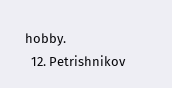hobby.
  12. Petrishnikov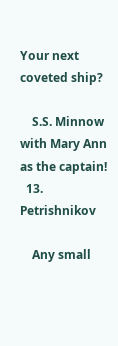Your next coveted ship?

    S.S. Minnow with Mary Ann as the captain!
  13. Petrishnikov

    Any small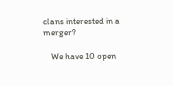clans interested in a merger?

    We have 10 open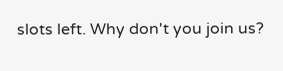slots left. Why don't you join us?